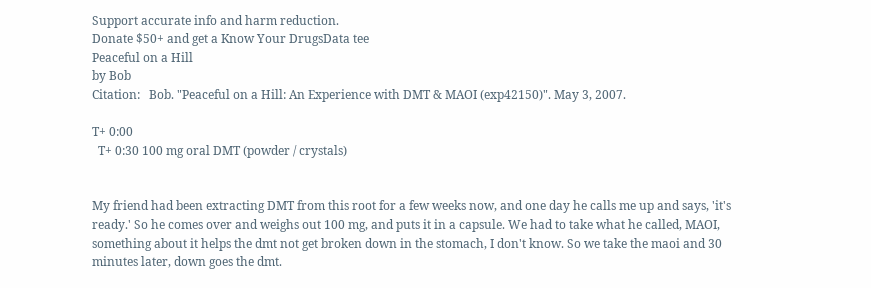Support accurate info and harm reduction.
Donate $50+ and get a Know Your DrugsData tee
Peaceful on a Hill
by Bob
Citation:   Bob. "Peaceful on a Hill: An Experience with DMT & MAOI (exp42150)". May 3, 2007.

T+ 0:00
  T+ 0:30 100 mg oral DMT (powder / crystals)


My friend had been extracting DMT from this root for a few weeks now, and one day he calls me up and says, 'it's ready.' So he comes over and weighs out 100 mg, and puts it in a capsule. We had to take what he called, MAOI, something about it helps the dmt not get broken down in the stomach, I don't know. So we take the maoi and 30 minutes later, down goes the dmt.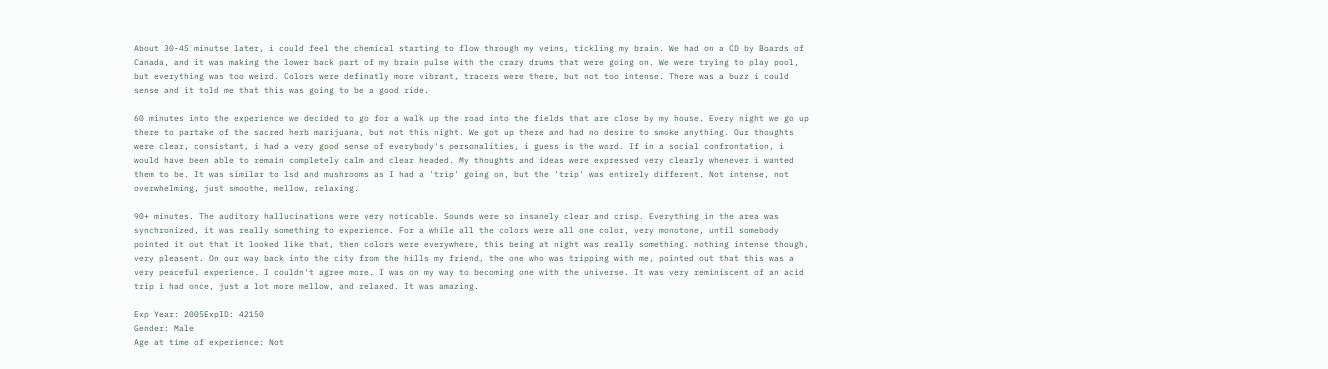About 30-45 minutse later, i could feel the chemical starting to flow through my veins, tickling my brain. We had on a CD by Boards of Canada, and it was making the lower back part of my brain pulse with the crazy drums that were going on. We were trying to play pool, but everything was too weird. Colors were definatly more vibrant, tracers were there, but not too intense. There was a buzz i could sense and it told me that this was going to be a good ride.

60 minutes into the experience we decided to go for a walk up the road into the fields that are close by my house. Every night we go up there to partake of the sacred herb marijuana, but not this night. We got up there and had no desire to smoke anything. Our thoughts were clear, consistant, i had a very good sense of everybody's personalities, i guess is the word. If in a social confrontation, i would have been able to remain completely calm and clear headed. My thoughts and ideas were expressed very clearly whenever i wanted them to be. It was similar to lsd and mushrooms as I had a 'trip' going on, but the 'trip' was entirely different. Not intense, not overwhelming, just smoothe, mellow, relaxing.

90+ minutes. The auditory hallucinations were very noticable. Sounds were so insanely clear and crisp. Everything in the area was synchronized, it was really something to experience. For a while all the colors were all one color, very monotone, until somebody pointed it out that it looked like that, then colors were everywhere, this being at night was really something. nothing intense though, very pleasent. On our way back into the city from the hills my friend, the one who was tripping with me, pointed out that this was a very peaceful experience. I couldn't agree more. I was on my way to becoming one with the universe. It was very reminiscent of an acid trip i had once, just a lot more mellow, and relaxed. It was amazing.

Exp Year: 2005ExpID: 42150
Gender: Male
Age at time of experience: Not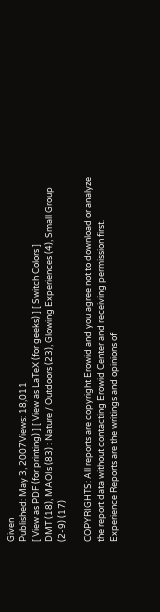Given
Published: May 3, 2007Views: 18,011
[ View as PDF (for printing) ] [ View as LaTeX (for geeks) ] [ Switch Colors ]
DMT (18), MAOIs (83) : Nature / Outdoors (23), Glowing Experiences (4), Small Group (2-9) (17)

COPYRIGHTS: All reports are copyright Erowid and you agree not to download or analyze the report data without contacting Erowid Center and receiving permission first.
Experience Reports are the writings and opinions of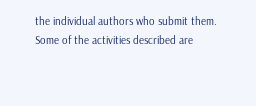the individual authors who submit them.
Some of the activities described are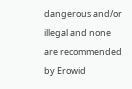dangerous and/or illegal and none are recommended by Erowid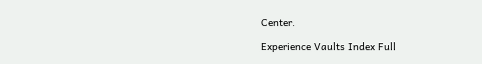Center.

Experience Vaults Index Full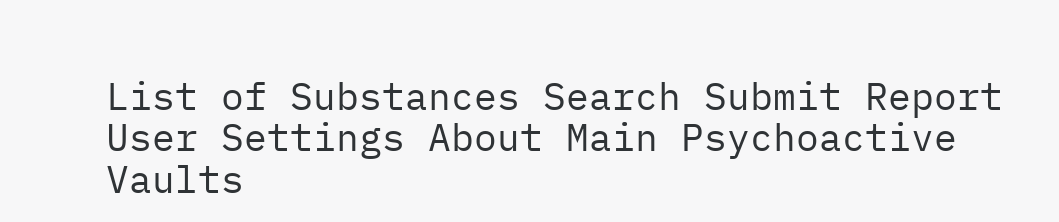List of Substances Search Submit Report User Settings About Main Psychoactive Vaults